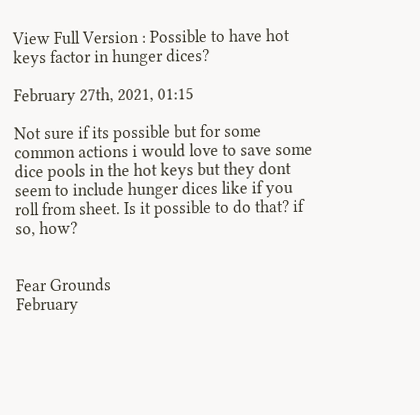View Full Version : Possible to have hot keys factor in hunger dices?

February 27th, 2021, 01:15

Not sure if its possible but for some common actions i would love to save some dice pools in the hot keys but they dont seem to include hunger dices like if you roll from sheet. Is it possible to do that? if so, how?


Fear Grounds
February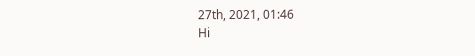27th, 2021, 01:46
Hi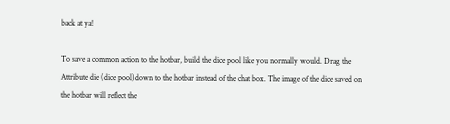back at ya!

To save a common action to the hotbar, build the dice pool like you normally would. Drag the Attribute die (dice pool)down to the hotbar instead of the chat box. The image of the dice saved on the hotbar will reflect the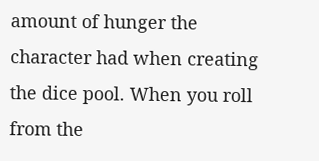amount of hunger the character had when creating the dice pool. When you roll from the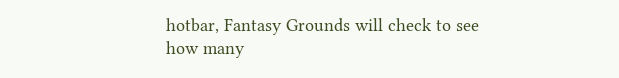hotbar, Fantasy Grounds will check to see how many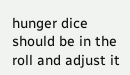hunger dice should be in the roll and adjust it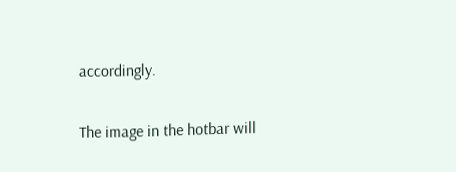accordingly.

The image in the hotbar will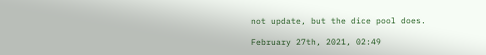not update, but the dice pool does.

February 27th, 2021, 02:49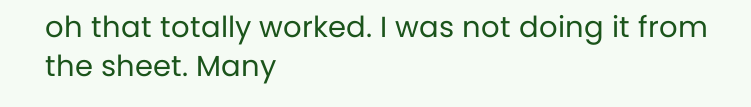oh that totally worked. I was not doing it from the sheet. Many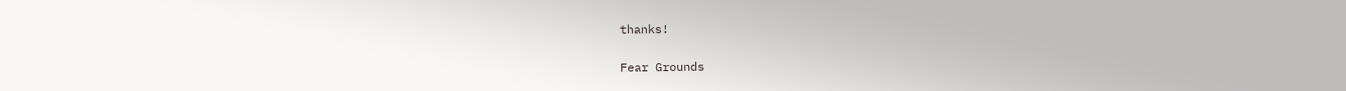thanks!

Fear Grounds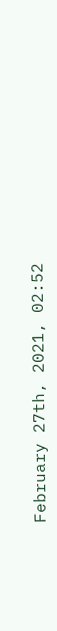February 27th, 2021, 02:52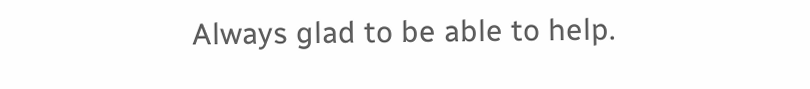Always glad to be able to help.